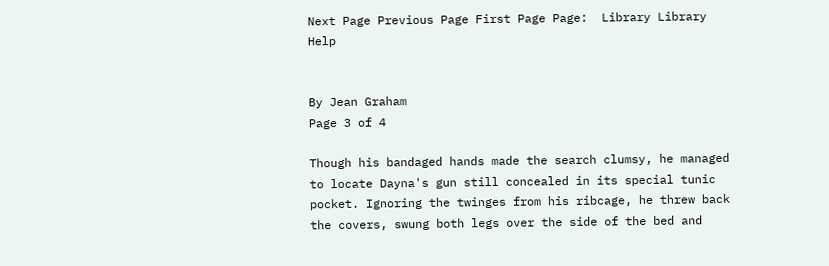Next Page Previous Page First Page Page:  Library Library Help


By Jean Graham
Page 3 of 4

Though his bandaged hands made the search clumsy, he managed to locate Dayna's gun still concealed in its special tunic pocket. Ignoring the twinges from his ribcage, he threw back the covers, swung both legs over the side of the bed and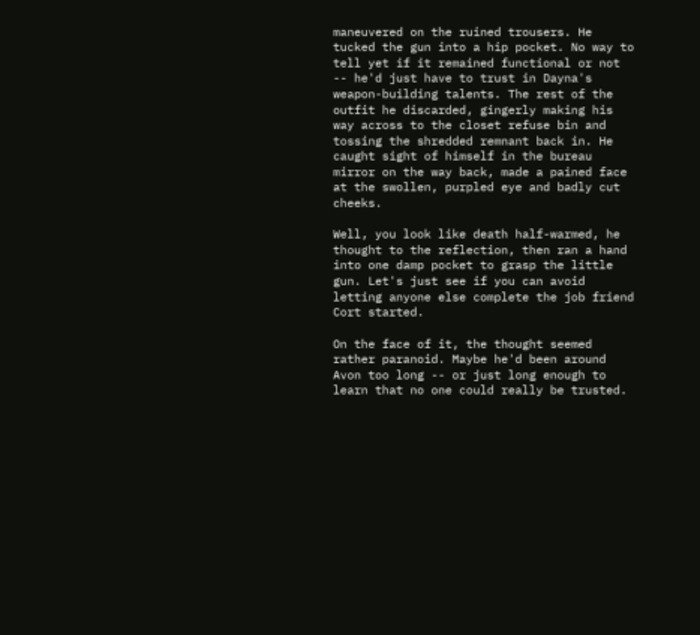maneuvered on the ruined trousers. He tucked the gun into a hip pocket. No way to tell yet if it remained functional or not -- he'd just have to trust in Dayna's weapon-building talents. The rest of the outfit he discarded, gingerly making his way across to the closet refuse bin and tossing the shredded remnant back in. He caught sight of himself in the bureau mirror on the way back, made a pained face at the swollen, purpled eye and badly cut cheeks.

Well, you look like death half-warmed, he thought to the reflection, then ran a hand into one damp pocket to grasp the little gun. Let's just see if you can avoid letting anyone else complete the job friend Cort started.

On the face of it, the thought seemed rather paranoid. Maybe he'd been around Avon too long -- or just long enough to learn that no one could really be trusted.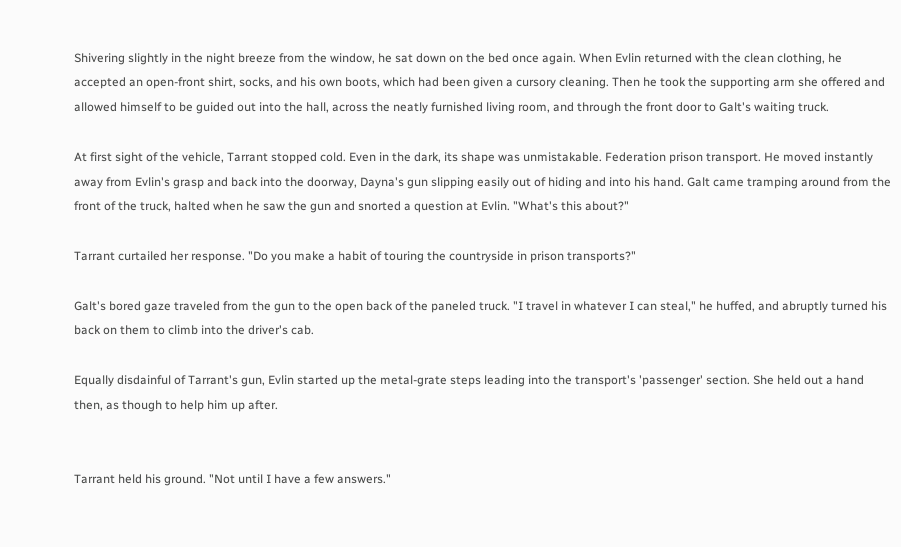Shivering slightly in the night breeze from the window, he sat down on the bed once again. When Evlin returned with the clean clothing, he accepted an open-front shirt, socks, and his own boots, which had been given a cursory cleaning. Then he took the supporting arm she offered and allowed himself to be guided out into the hall, across the neatly furnished living room, and through the front door to Galt's waiting truck.

At first sight of the vehicle, Tarrant stopped cold. Even in the dark, its shape was unmistakable. Federation prison transport. He moved instantly away from Evlin's grasp and back into the doorway, Dayna's gun slipping easily out of hiding and into his hand. Galt came tramping around from the front of the truck, halted when he saw the gun and snorted a question at Evlin. "What's this about?"

Tarrant curtailed her response. "Do you make a habit of touring the countryside in prison transports?"

Galt's bored gaze traveled from the gun to the open back of the paneled truck. "I travel in whatever I can steal," he huffed, and abruptly turned his back on them to climb into the driver's cab.

Equally disdainful of Tarrant's gun, Evlin started up the metal-grate steps leading into the transport's 'passenger' section. She held out a hand then, as though to help him up after.


Tarrant held his ground. "Not until I have a few answers."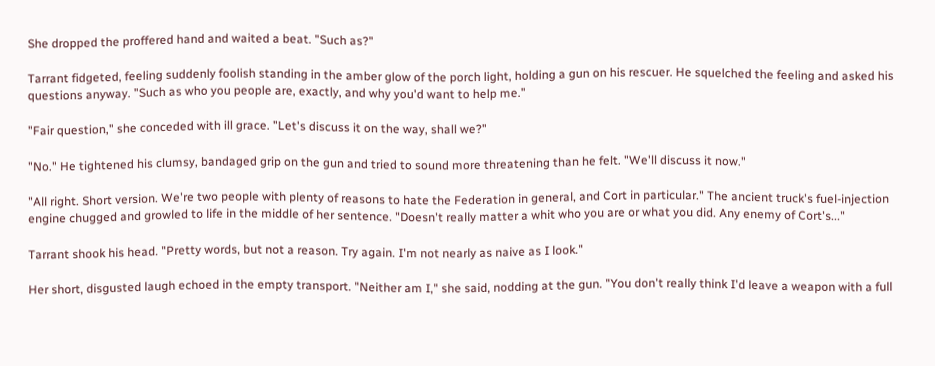She dropped the proffered hand and waited a beat. "Such as?"

Tarrant fidgeted, feeling suddenly foolish standing in the amber glow of the porch light, holding a gun on his rescuer. He squelched the feeling and asked his questions anyway. "Such as who you people are, exactly, and why you'd want to help me."

"Fair question," she conceded with ill grace. "Let's discuss it on the way, shall we?"

"No." He tightened his clumsy, bandaged grip on the gun and tried to sound more threatening than he felt. "We'll discuss it now."

"All right. Short version. We're two people with plenty of reasons to hate the Federation in general, and Cort in particular." The ancient truck's fuel-injection engine chugged and growled to life in the middle of her sentence. "Doesn't really matter a whit who you are or what you did. Any enemy of Cort's..."

Tarrant shook his head. "Pretty words, but not a reason. Try again. I'm not nearly as naive as I look."

Her short, disgusted laugh echoed in the empty transport. "Neither am I," she said, nodding at the gun. "You don't really think I'd leave a weapon with a full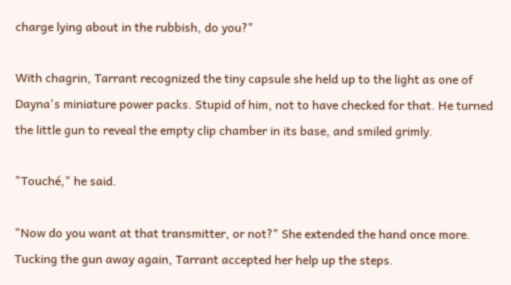charge lying about in the rubbish, do you?"

With chagrin, Tarrant recognized the tiny capsule she held up to the light as one of Dayna's miniature power packs. Stupid of him, not to have checked for that. He turned the little gun to reveal the empty clip chamber in its base, and smiled grimly.

"Touché," he said.

"Now do you want at that transmitter, or not?" She extended the hand once more. Tucking the gun away again, Tarrant accepted her help up the steps.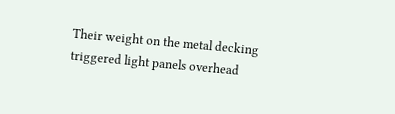Their weight on the metal decking triggered light panels overhead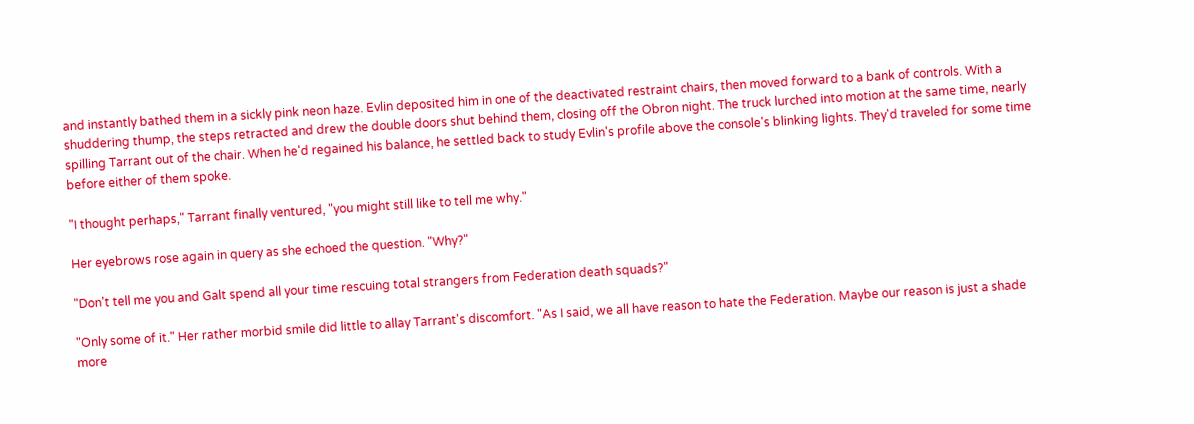and instantly bathed them in a sickly pink neon haze. Evlin deposited him in one of the deactivated restraint chairs, then moved forward to a bank of controls. With a shuddering thump, the steps retracted and drew the double doors shut behind them, closing off the Obron night. The truck lurched into motion at the same time, nearly spilling Tarrant out of the chair. When he'd regained his balance, he settled back to study Evlin's profile above the console's blinking lights. They'd traveled for some time before either of them spoke.

"I thought perhaps," Tarrant finally ventured, "you might still like to tell me why."

Her eyebrows rose again in query as she echoed the question. "Why?"

"Don't tell me you and Galt spend all your time rescuing total strangers from Federation death squads?"

"Only some of it." Her rather morbid smile did little to allay Tarrant's discomfort. "As I said, we all have reason to hate the Federation. Maybe our reason is just a shade more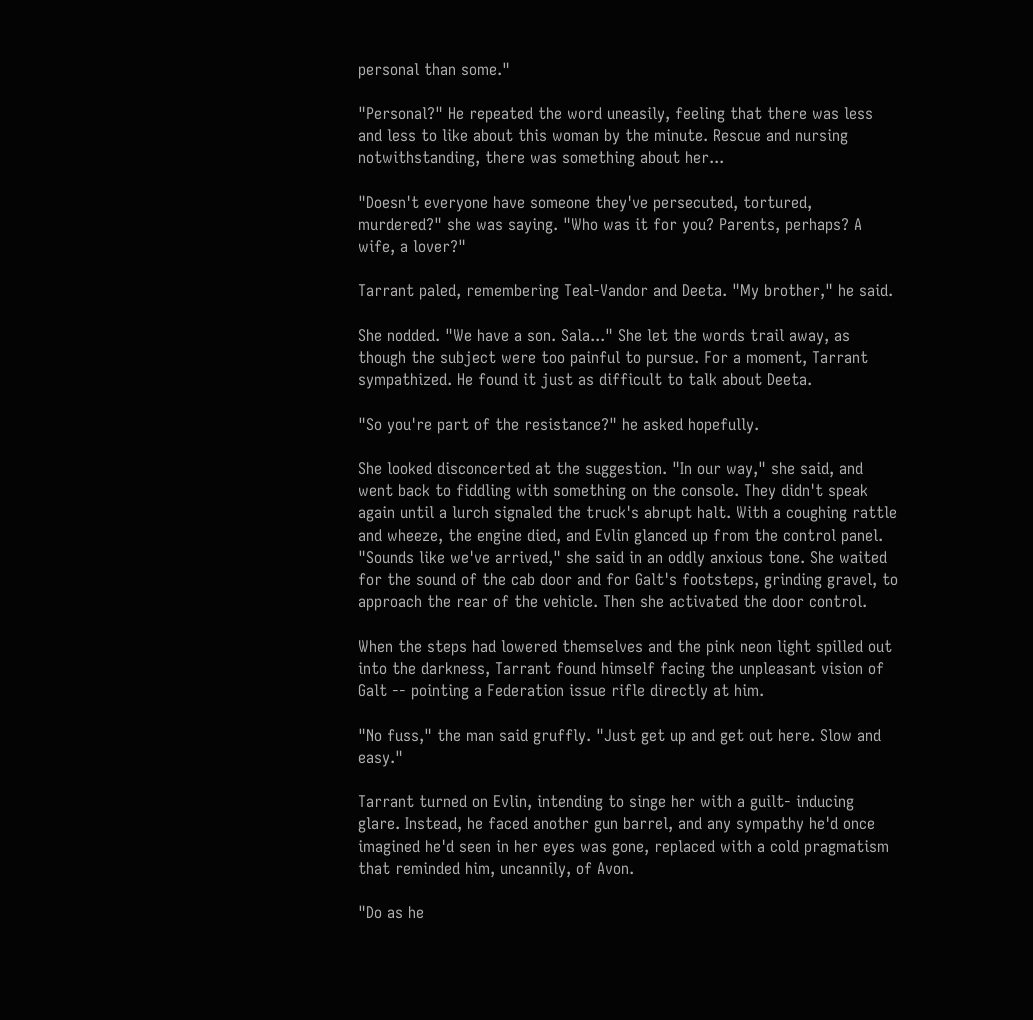personal than some."

"Personal?" He repeated the word uneasily, feeling that there was less and less to like about this woman by the minute. Rescue and nursing notwithstanding, there was something about her...

"Doesn't everyone have someone they've persecuted, tortured, murdered?" she was saying. "Who was it for you? Parents, perhaps? A wife, a lover?"

Tarrant paled, remembering Teal-Vandor and Deeta. "My brother," he said.

She nodded. "We have a son. Sala..." She let the words trail away, as though the subject were too painful to pursue. For a moment, Tarrant sympathized. He found it just as difficult to talk about Deeta.

"So you're part of the resistance?" he asked hopefully.

She looked disconcerted at the suggestion. "In our way," she said, and went back to fiddling with something on the console. They didn't speak again until a lurch signaled the truck's abrupt halt. With a coughing rattle and wheeze, the engine died, and Evlin glanced up from the control panel. "Sounds like we've arrived," she said in an oddly anxious tone. She waited for the sound of the cab door and for Galt's footsteps, grinding gravel, to approach the rear of the vehicle. Then she activated the door control.

When the steps had lowered themselves and the pink neon light spilled out into the darkness, Tarrant found himself facing the unpleasant vision of Galt -- pointing a Federation issue rifle directly at him.

"No fuss," the man said gruffly. "Just get up and get out here. Slow and easy."

Tarrant turned on Evlin, intending to singe her with a guilt- inducing glare. Instead, he faced another gun barrel, and any sympathy he'd once imagined he'd seen in her eyes was gone, replaced with a cold pragmatism that reminded him, uncannily, of Avon.

"Do as he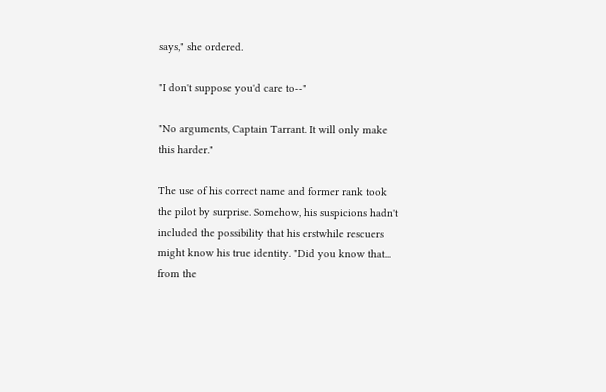says," she ordered.

"I don't suppose you'd care to--"

"No arguments, Captain Tarrant. It will only make this harder."

The use of his correct name and former rank took the pilot by surprise. Somehow, his suspicions hadn't included the possibility that his erstwhile rescuers might know his true identity. "Did you know that... from the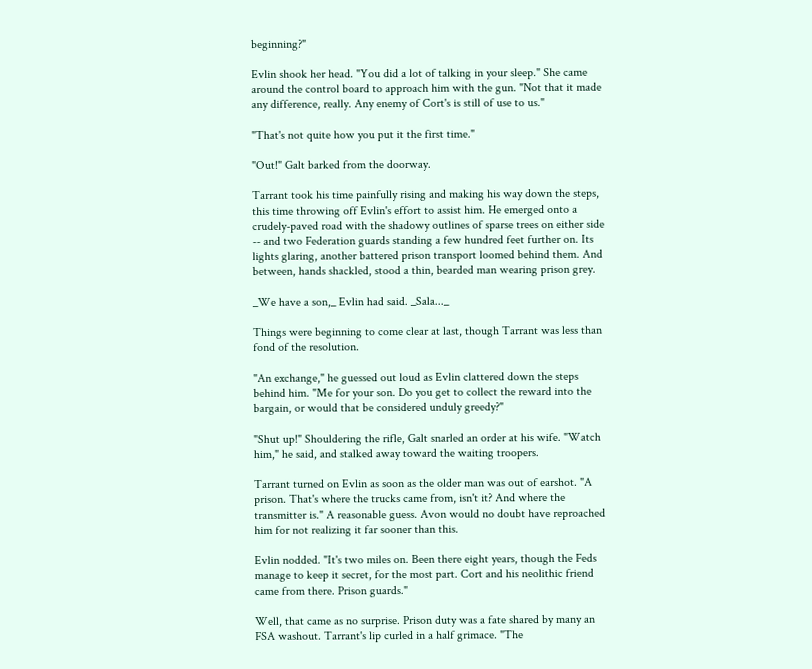beginning?"

Evlin shook her head. "You did a lot of talking in your sleep." She came around the control board to approach him with the gun. "Not that it made any difference, really. Any enemy of Cort's is still of use to us."

"That's not quite how you put it the first time."

"Out!" Galt barked from the doorway.

Tarrant took his time painfully rising and making his way down the steps, this time throwing off Evlin's effort to assist him. He emerged onto a crudely-paved road with the shadowy outlines of sparse trees on either side -- and two Federation guards standing a few hundred feet further on. Its lights glaring, another battered prison transport loomed behind them. And between, hands shackled, stood a thin, bearded man wearing prison grey.

_We have a son,_ Evlin had said. _Sala..._

Things were beginning to come clear at last, though Tarrant was less than fond of the resolution.

"An exchange," he guessed out loud as Evlin clattered down the steps behind him. "Me for your son. Do you get to collect the reward into the bargain, or would that be considered unduly greedy?"

"Shut up!" Shouldering the rifle, Galt snarled an order at his wife. "Watch him," he said, and stalked away toward the waiting troopers.

Tarrant turned on Evlin as soon as the older man was out of earshot. "A prison. That's where the trucks came from, isn't it? And where the transmitter is." A reasonable guess. Avon would no doubt have reproached him for not realizing it far sooner than this.

Evlin nodded. "It's two miles on. Been there eight years, though the Feds manage to keep it secret, for the most part. Cort and his neolithic friend came from there. Prison guards."

Well, that came as no surprise. Prison duty was a fate shared by many an FSA washout. Tarrant's lip curled in a half grimace. "The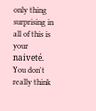only thing surprising in all of this is your naiveté. You don't really think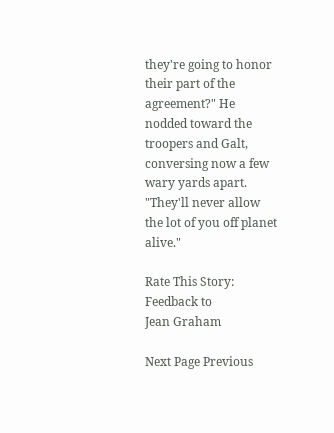they're going to honor their part of the agreement?" He nodded toward the troopers and Galt, conversing now a few wary yards apart. "They'll never allow the lot of you off planet alive."

Rate This Story: Feedback to
Jean Graham

Next Page Previous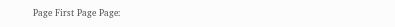Page First Page Page: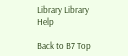Library Library Help

Back to B7 Top